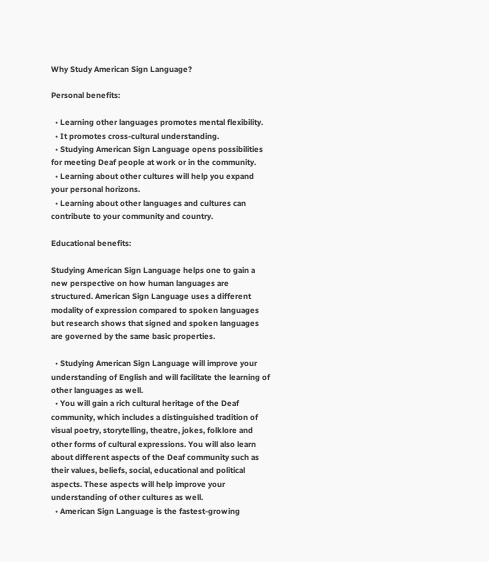Why Study American Sign Language?

Personal benefits:

  • Learning other languages promotes mental flexibility.
  • It promotes cross-cultural understanding.
  • Studying American Sign Language opens possibilities for meeting Deaf people at work or in the community.
  • Learning about other cultures will help you expand your personal horizons.
  • Learning about other languages and cultures can contribute to your community and country.

Educational benefits:

Studying American Sign Language helps one to gain a new perspective on how human languages are structured. American Sign Language uses a different modality of expression compared to spoken languages but research shows that signed and spoken languages are governed by the same basic properties.

  • Studying American Sign Language will improve your understanding of English and will facilitate the learning of other languages as well.
  • You will gain a rich cultural heritage of the Deaf community, which includes a distinguished tradition of visual poetry, storytelling, theatre, jokes, folklore and other forms of cultural expressions. You will also learn about different aspects of the Deaf community such as their values, beliefs, social, educational and political aspects. These aspects will help improve your understanding of other cultures as well.
  • American Sign Language is the fastest-growing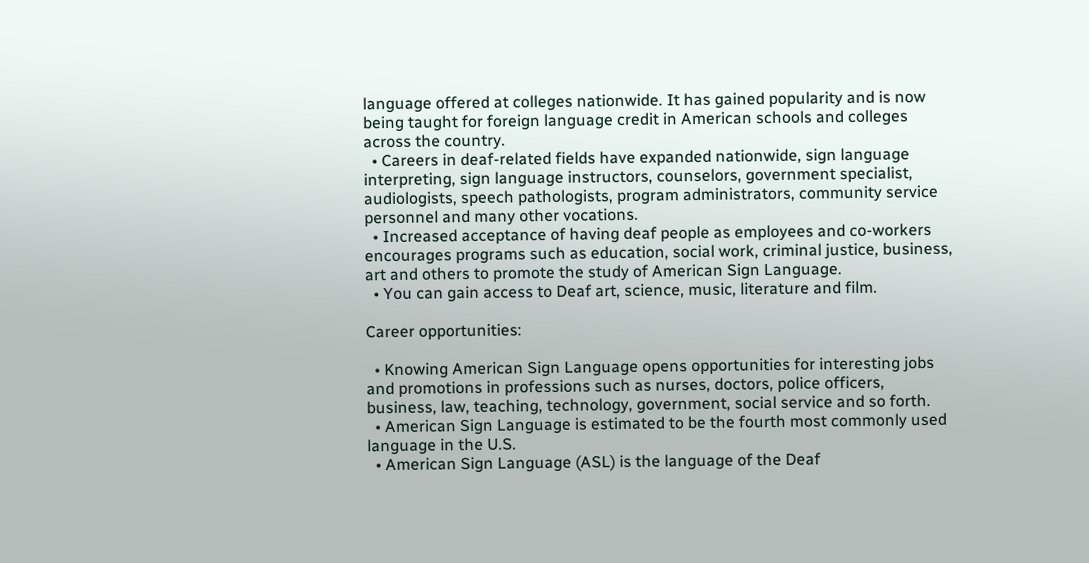language offered at colleges nationwide. It has gained popularity and is now being taught for foreign language credit in American schools and colleges across the country.
  • Careers in deaf-related fields have expanded nationwide, sign language interpreting, sign language instructors, counselors, government specialist, audiologists, speech pathologists, program administrators, community service personnel and many other vocations.
  • Increased acceptance of having deaf people as employees and co-workers encourages programs such as education, social work, criminal justice, business, art and others to promote the study of American Sign Language.
  • You can gain access to Deaf art, science, music, literature and film.

Career opportunities:

  • Knowing American Sign Language opens opportunities for interesting jobs and promotions in professions such as nurses, doctors, police officers, business, law, teaching, technology, government, social service and so forth.
  • American Sign Language is estimated to be the fourth most commonly used language in the U.S.
  • American Sign Language (ASL) is the language of the Deaf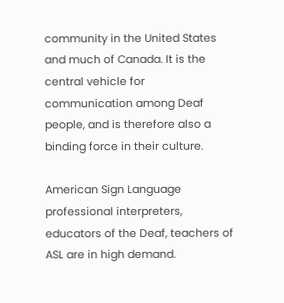community in the United States and much of Canada. It is the central vehicle for communication among Deaf people, and is therefore also a binding force in their culture.

American Sign Language professional interpreters, educators of the Deaf, teachers of ASL are in high demand.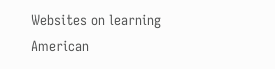Websites on learning American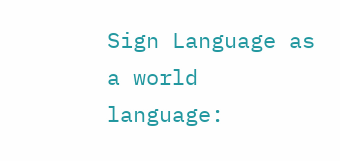Sign Language as a world language: